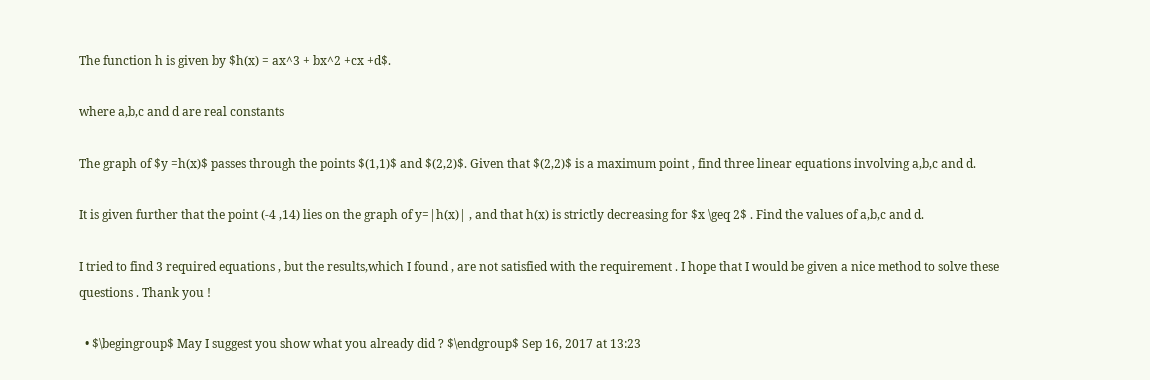The function h is given by $h(x) = ax^3 + bx^2 +cx +d$.

where a,b,c and d are real constants

The graph of $y =h(x)$ passes through the points $(1,1)$ and $(2,2)$. Given that $(2,2)$ is a maximum point , find three linear equations involving a,b,c and d.

It is given further that the point (-4 ,14) lies on the graph of y=|h(x)| , and that h(x) is strictly decreasing for $x \geq 2$ . Find the values of a,b,c and d.

I tried to find 3 required equations , but the results,which I found , are not satisfied with the requirement . I hope that I would be given a nice method to solve these questions . Thank you !

  • $\begingroup$ May I suggest you show what you already did ? $\endgroup$ Sep 16, 2017 at 13:23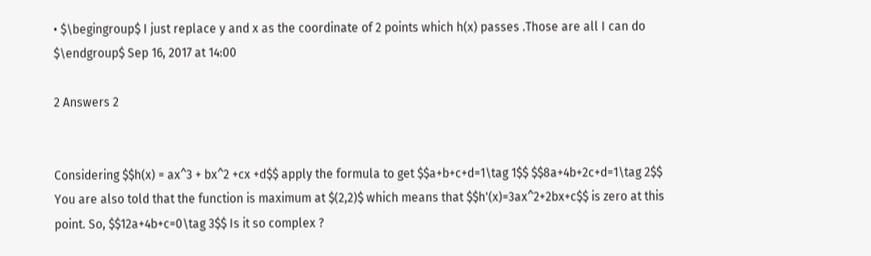• $\begingroup$ I just replace y and x as the coordinate of 2 points which h(x) passes .Those are all I can do $\endgroup$ Sep 16, 2017 at 14:00

2 Answers 2


Considering $$h(x) = ax^3 + bx^2 +cx +d$$ apply the formula to get $$a+b+c+d=1\tag 1$$ $$8a+4b+2c+d=1\tag 2$$ You are also told that the function is maximum at $(2,2)$ which means that $$h'(x)=3ax^2+2bx+c$$ is zero at this point. So, $$12a+4b+c=0\tag 3$$ Is it so complex ?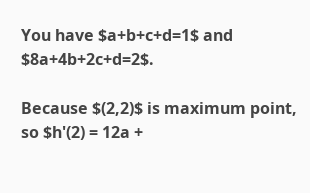You have $a+b+c+d=1$ and $8a+4b+2c+d=2$.

Because $(2,2)$ is maximum point, so $h'(2) = 12a +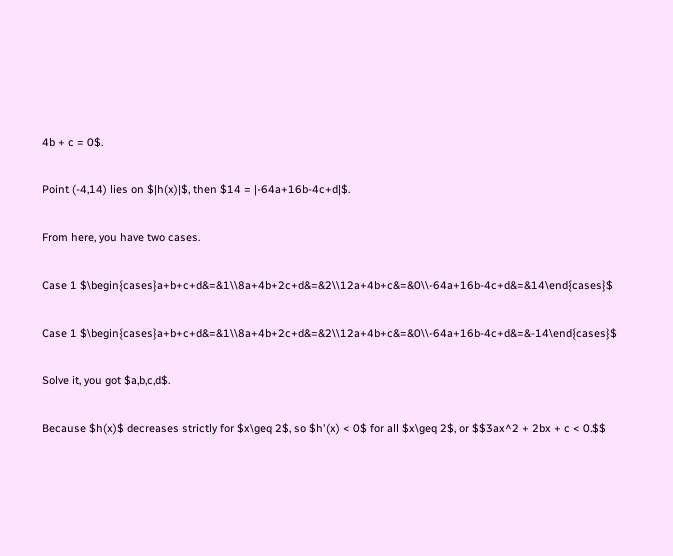4b + c = 0$.

Point (-4,14) lies on $|h(x)|$, then $14 = |-64a+16b-4c+d|$.

From here, you have two cases.

Case 1 $\begin{cases}a+b+c+d&=&1\\8a+4b+2c+d&=&2\\12a+4b+c&=&0\\-64a+16b-4c+d&=&14\end{cases}$

Case 1 $\begin{cases}a+b+c+d&=&1\\8a+4b+2c+d&=&2\\12a+4b+c&=&0\\-64a+16b-4c+d&=&-14\end{cases}$

Solve it, you got $a,b,c,d$.

Because $h(x)$ decreases strictly for $x\geq 2$, so $h'(x) < 0$ for all $x\geq 2$, or $$3ax^2 + 2bx + c < 0.$$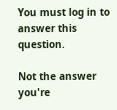You must log in to answer this question.

Not the answer you're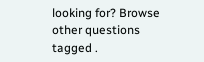looking for? Browse other questions tagged .